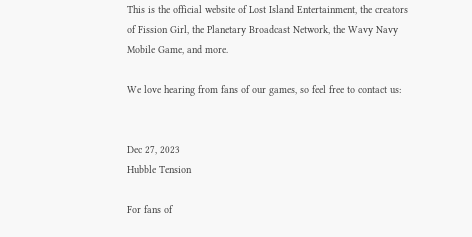This is the official website of Lost Island Entertainment, the creators of Fission Girl, the Planetary Broadcast Network, the Wavy Navy Mobile Game, and more.

We love hearing from fans of our games, so feel free to contact us:


Dec 27, 2023
Hubble Tension

For fans of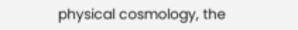physical cosmology, the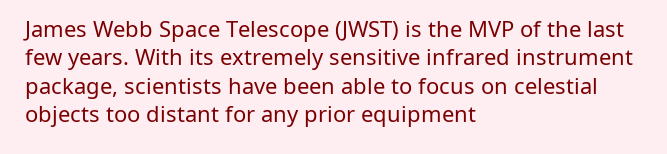James Webb Space Telescope (JWST) is the MVP of the last few years. With its extremely sensitive infrared instrument package, scientists have been able to focus on celestial objects too distant for any prior equipment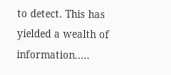to detect. This has yielded a wealth of information.....